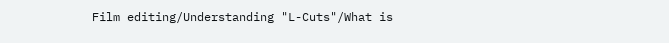Film editing/Understanding "L-Cuts"/What is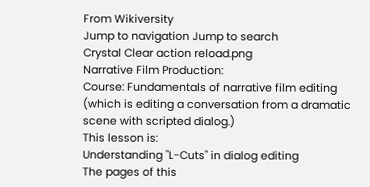From Wikiversity
Jump to navigation Jump to search
Crystal Clear action reload.png
Narrative Film Production:
Course: Fundamentals of narrative film editing (which is editing a conversation from a dramatic scene with scripted dialog.)
This lesson is:
Understanding "L-Cuts" in dialog editing
The pages of this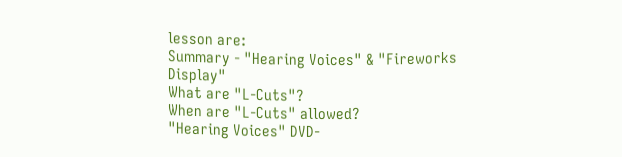lesson are:
Summary - "Hearing Voices" & "Fireworks Display"
What are "L-Cuts"?
When are "L-Cuts" allowed?
"Hearing Voices" DVD-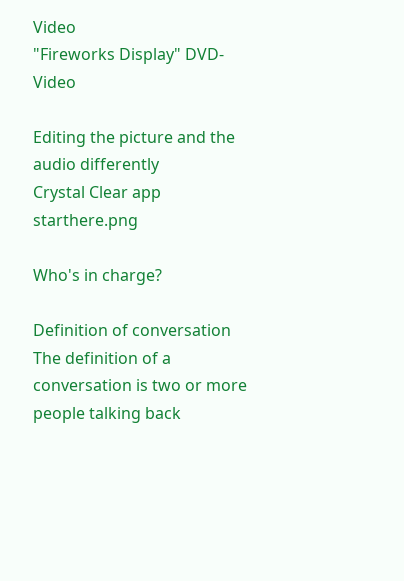Video
"Fireworks Display" DVD-Video

Editing the picture and the audio differently
Crystal Clear app starthere.png

Who's in charge?

Definition of conversation
The definition of a conversation is two or more people talking back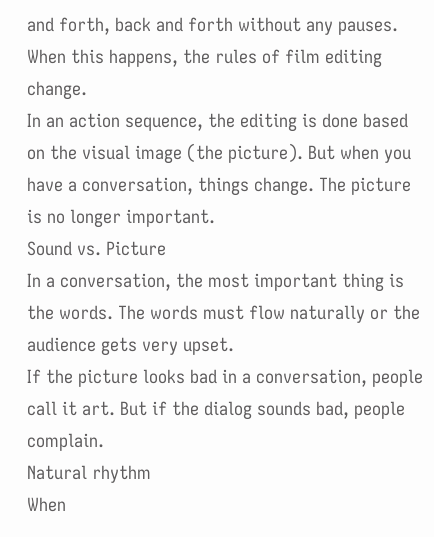and forth, back and forth without any pauses. When this happens, the rules of film editing change.
In an action sequence, the editing is done based on the visual image (the picture). But when you have a conversation, things change. The picture is no longer important.
Sound vs. Picture
In a conversation, the most important thing is the words. The words must flow naturally or the audience gets very upset.
If the picture looks bad in a conversation, people call it art. But if the dialog sounds bad, people complain.
Natural rhythm
When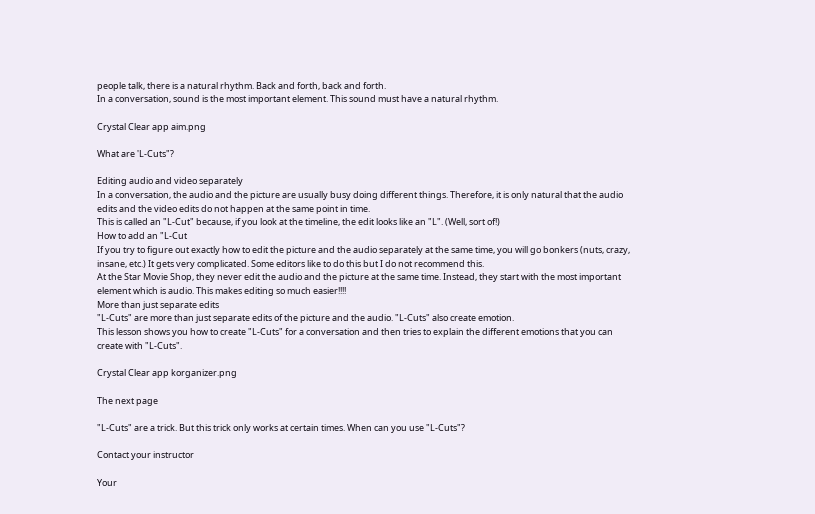people talk, there is a natural rhythm. Back and forth, back and forth.
In a conversation, sound is the most important element. This sound must have a natural rhythm.

Crystal Clear app aim.png

What are 'L-Cuts"?

Editing audio and video separately
In a conversation, the audio and the picture are usually busy doing different things. Therefore, it is only natural that the audio edits and the video edits do not happen at the same point in time.
This is called an "L-Cut" because, if you look at the timeline, the edit looks like an "L". (Well, sort of!)
How to add an "L-Cut
If you try to figure out exactly how to edit the picture and the audio separately at the same time, you will go bonkers (nuts, crazy, insane, etc.) It gets very complicated. Some editors like to do this but I do not recommend this.
At the Star Movie Shop, they never edit the audio and the picture at the same time. Instead, they start with the most important element which is audio. This makes editing so much easier!!!!
More than just separate edits
"L-Cuts" are more than just separate edits of the picture and the audio. "L-Cuts" also create emotion.
This lesson shows you how to create "L-Cuts" for a conversation and then tries to explain the different emotions that you can create with "L-Cuts".

Crystal Clear app korganizer.png

The next page

"L-Cuts" are a trick. But this trick only works at certain times. When can you use "L-Cuts"?

Contact your instructor

Your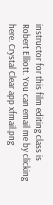instructor for this film editing class is Robert Elliott. You can email me by clicking here. Crystal Clear app xfmail.png